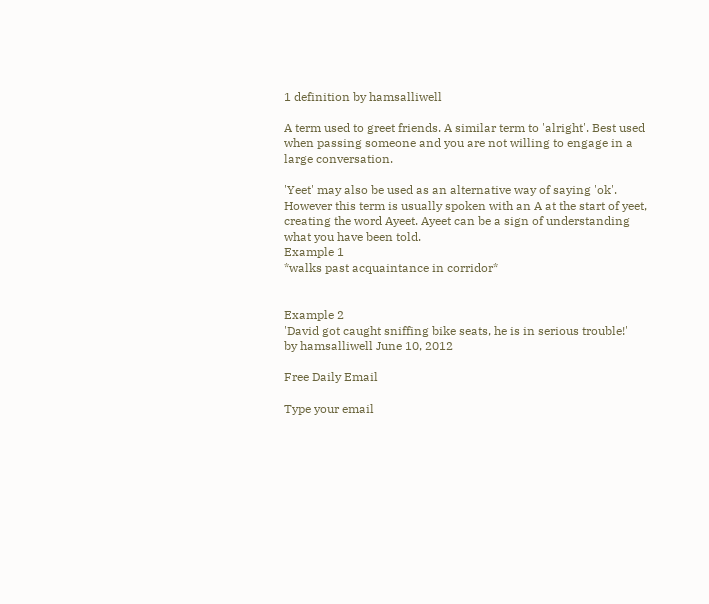1 definition by hamsalliwell

A term used to greet friends. A similar term to 'alright'. Best used when passing someone and you are not willing to engage in a large conversation.

'Yeet' may also be used as an alternative way of saying 'ok'. However this term is usually spoken with an A at the start of yeet, creating the word Ayeet. Ayeet can be a sign of understanding what you have been told.
Example 1
*walks past acquaintance in corridor*


Example 2
'David got caught sniffing bike seats, he is in serious trouble!'
by hamsalliwell June 10, 2012

Free Daily Email

Type your email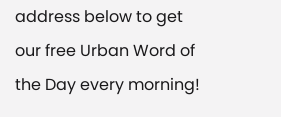address below to get our free Urban Word of the Day every morning!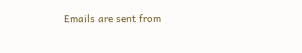Emails are sent from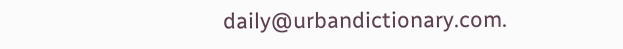daily@urbandictionary.com.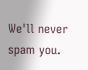We'll never spam you.